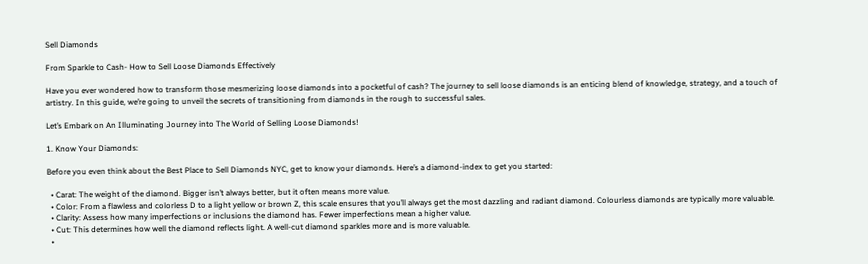Sell Diamonds

From Sparkle to Cash- How to Sell Loose Diamonds Effectively

Have you ever wondered how to transform those mesmerizing loose diamonds into a pocketful of cash? The journey to sell loose diamonds is an enticing blend of knowledge, strategy, and a touch of artistry. In this guide, we’re going to unveil the secrets of transitioning from diamonds in the rough to successful sales.

Let’s Embark on An Illuminating Journey into The World of Selling Loose Diamonds!

1. Know Your Diamonds:

Before you even think about the Best Place to Sell Diamonds NYC, get to know your diamonds. Here’s a diamond-index to get you started:

  • Carat: The weight of the diamond. Bigger isn’t always better, but it often means more value.
  • Color: From a flawless and colorless D to a light yellow or brown Z, this scale ensures that you’ll always get the most dazzling and radiant diamond. Colourless diamonds are typically more valuable.
  • Clarity: Assess how many imperfections or inclusions the diamond has. Fewer imperfections mean a higher value.
  • Cut: This determines how well the diamond reflects light. A well-cut diamond sparkles more and is more valuable.
  •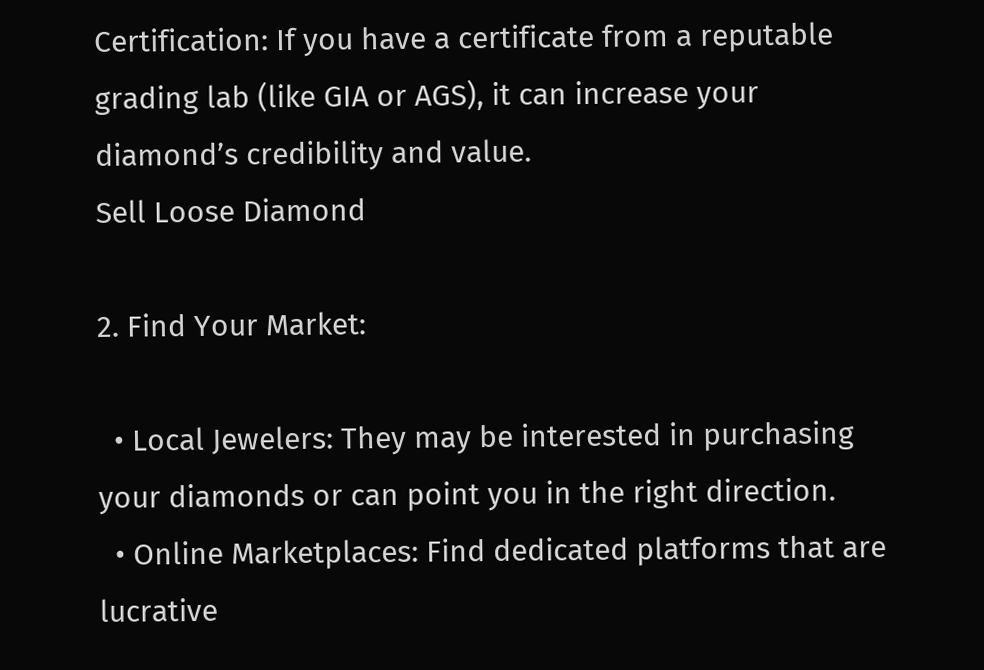Certification: If you have a certificate from a reputable grading lab (like GIA or AGS), it can increase your diamond’s credibility and value.
Sell Loose Diamond

2. Find Your Market:

  • Local Jewelers: They may be interested in purchasing your diamonds or can point you in the right direction.
  • Online Marketplaces: Find dedicated platforms that are lucrative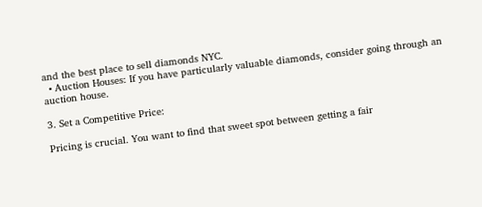and the best place to sell diamonds NYC.
  • Auction Houses: If you have particularly valuable diamonds, consider going through an auction house.

3. Set a Competitive Price:

Pricing is crucial. You want to find that sweet spot between getting a fair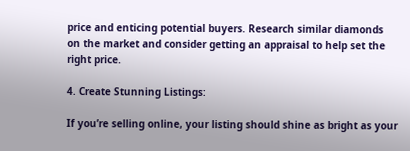price and enticing potential buyers. Research similar diamonds on the market and consider getting an appraisal to help set the right price.

4. Create Stunning Listings:

If you’re selling online, your listing should shine as bright as your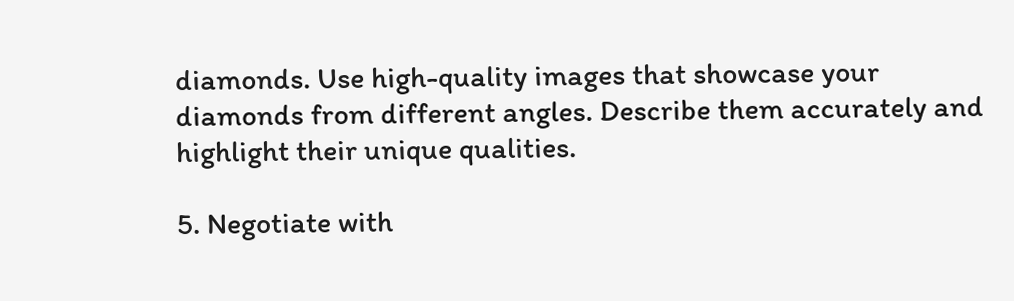diamonds. Use high-quality images that showcase your diamonds from different angles. Describe them accurately and highlight their unique qualities.

5. Negotiate with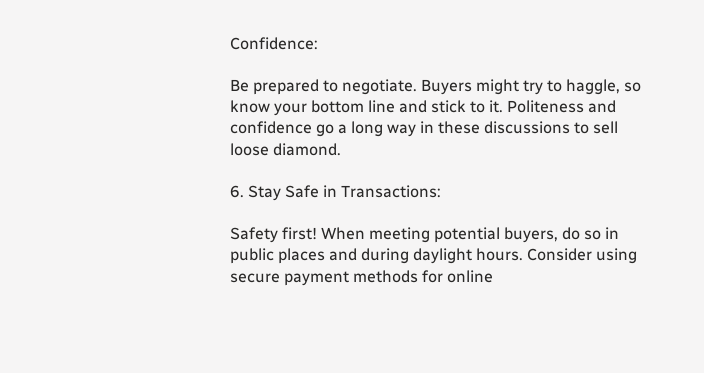Confidence:

Be prepared to negotiate. Buyers might try to haggle, so know your bottom line and stick to it. Politeness and confidence go a long way in these discussions to sell loose diamond.

6. Stay Safe in Transactions:

Safety first! When meeting potential buyers, do so in public places and during daylight hours. Consider using secure payment methods for online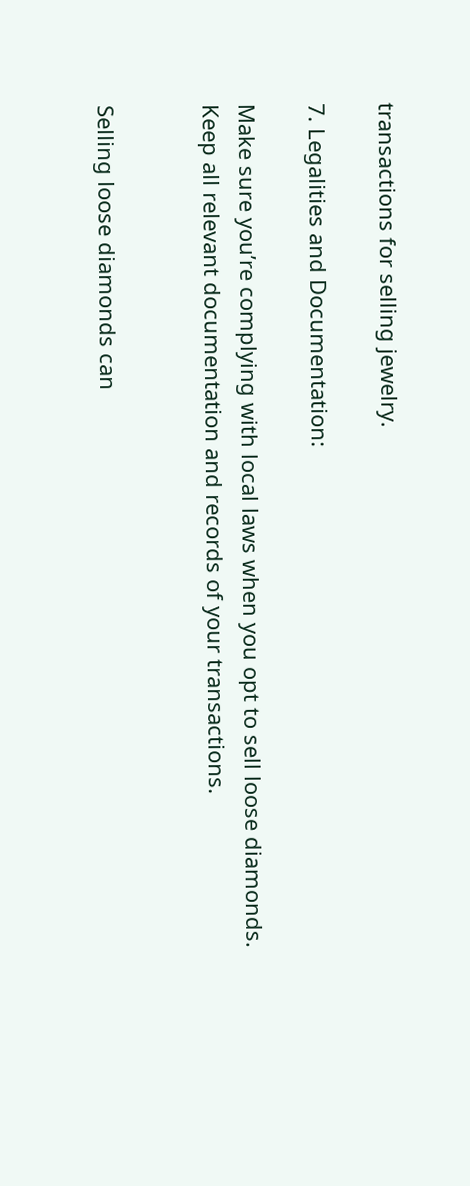transactions for selling jewelry.

7. Legalities and Documentation:

Make sure you’re complying with local laws when you opt to sell loose diamonds. Keep all relevant documentation and records of your transactions.


Selling loose diamonds can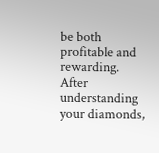be both profitable and rewarding. After understanding your diamonds,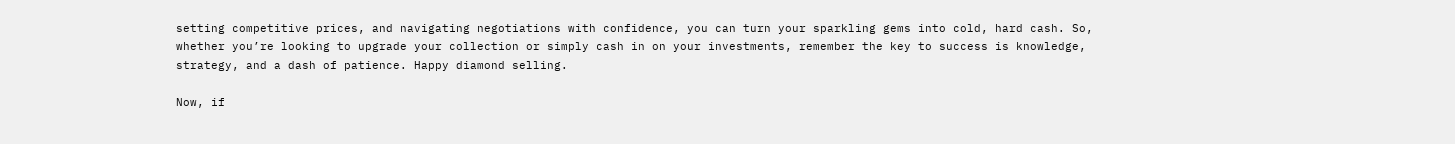setting competitive prices, and navigating negotiations with confidence, you can turn your sparkling gems into cold, hard cash. So, whether you’re looking to upgrade your collection or simply cash in on your investments, remember the key to success is knowledge, strategy, and a dash of patience. Happy diamond selling.

Now, if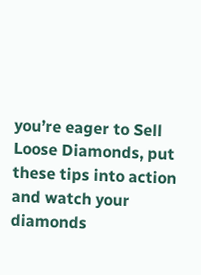you’re eager to Sell Loose Diamonds, put these tips into action and watch your diamonds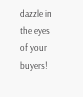dazzle in the eyes of your buyers!